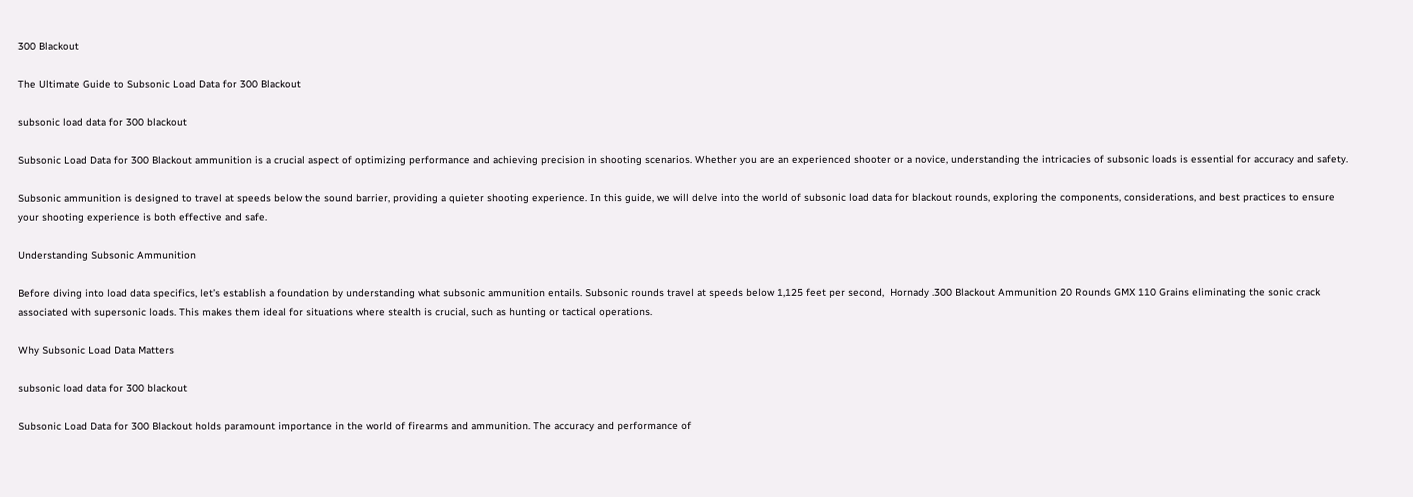300 Blackout

The Ultimate Guide to Subsonic Load Data for 300 Blackout

subsonic load data for 300 blackout

Subsonic Load Data for 300 Blackout ammunition is a crucial aspect of optimizing performance and achieving precision in shooting scenarios. Whether you are an experienced shooter or a novice, understanding the intricacies of subsonic loads is essential for accuracy and safety.

Subsonic ammunition is designed to travel at speeds below the sound barrier, providing a quieter shooting experience. In this guide, we will delve into the world of subsonic load data for blackout rounds, exploring the components, considerations, and best practices to ensure your shooting experience is both effective and safe.

Understanding Subsonic Ammunition

Before diving into load data specifics, let’s establish a foundation by understanding what subsonic ammunition entails. Subsonic rounds travel at speeds below 1,125 feet per second,  Hornady .300 Blackout Ammunition 20 Rounds GMX 110 Grains eliminating the sonic crack associated with supersonic loads. This makes them ideal for situations where stealth is crucial, such as hunting or tactical operations.

Why Subsonic Load Data Matters

subsonic load data for 300 blackout

Subsonic Load Data for 300 Blackout holds paramount importance in the world of firearms and ammunition. The accuracy and performance of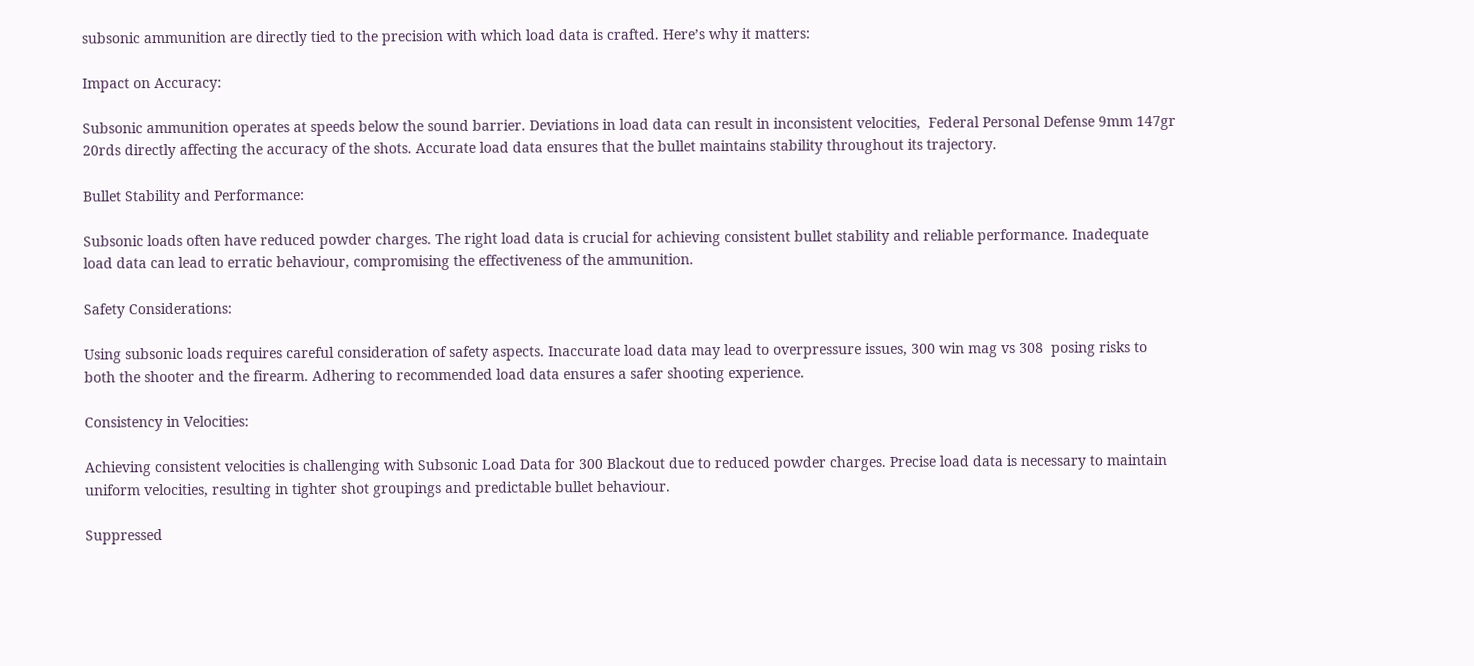subsonic ammunition are directly tied to the precision with which load data is crafted. Here’s why it matters:

Impact on Accuracy:

Subsonic ammunition operates at speeds below the sound barrier. Deviations in load data can result in inconsistent velocities,  Federal Personal Defense 9mm 147gr 20rds directly affecting the accuracy of the shots. Accurate load data ensures that the bullet maintains stability throughout its trajectory.

Bullet Stability and Performance:

Subsonic loads often have reduced powder charges. The right load data is crucial for achieving consistent bullet stability and reliable performance. Inadequate load data can lead to erratic behaviour, compromising the effectiveness of the ammunition.

Safety Considerations:

Using subsonic loads requires careful consideration of safety aspects. Inaccurate load data may lead to overpressure issues, 300 win mag vs 308  posing risks to both the shooter and the firearm. Adhering to recommended load data ensures a safer shooting experience.

Consistency in Velocities:

Achieving consistent velocities is challenging with Subsonic Load Data for 300 Blackout due to reduced powder charges. Precise load data is necessary to maintain uniform velocities, resulting in tighter shot groupings and predictable bullet behaviour.

Suppressed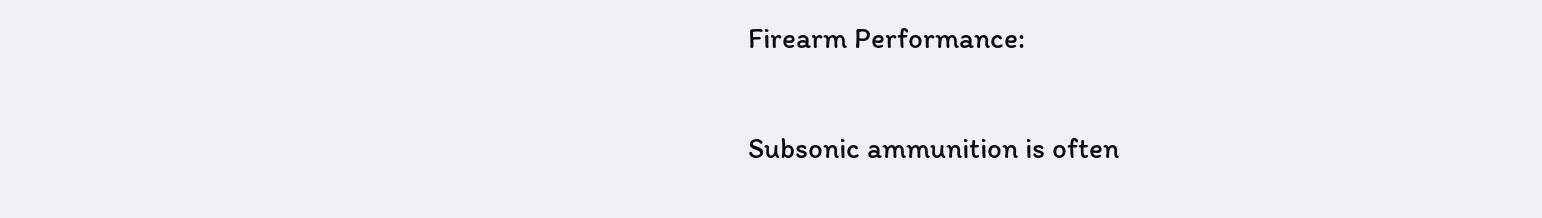Firearm Performance:

Subsonic ammunition is often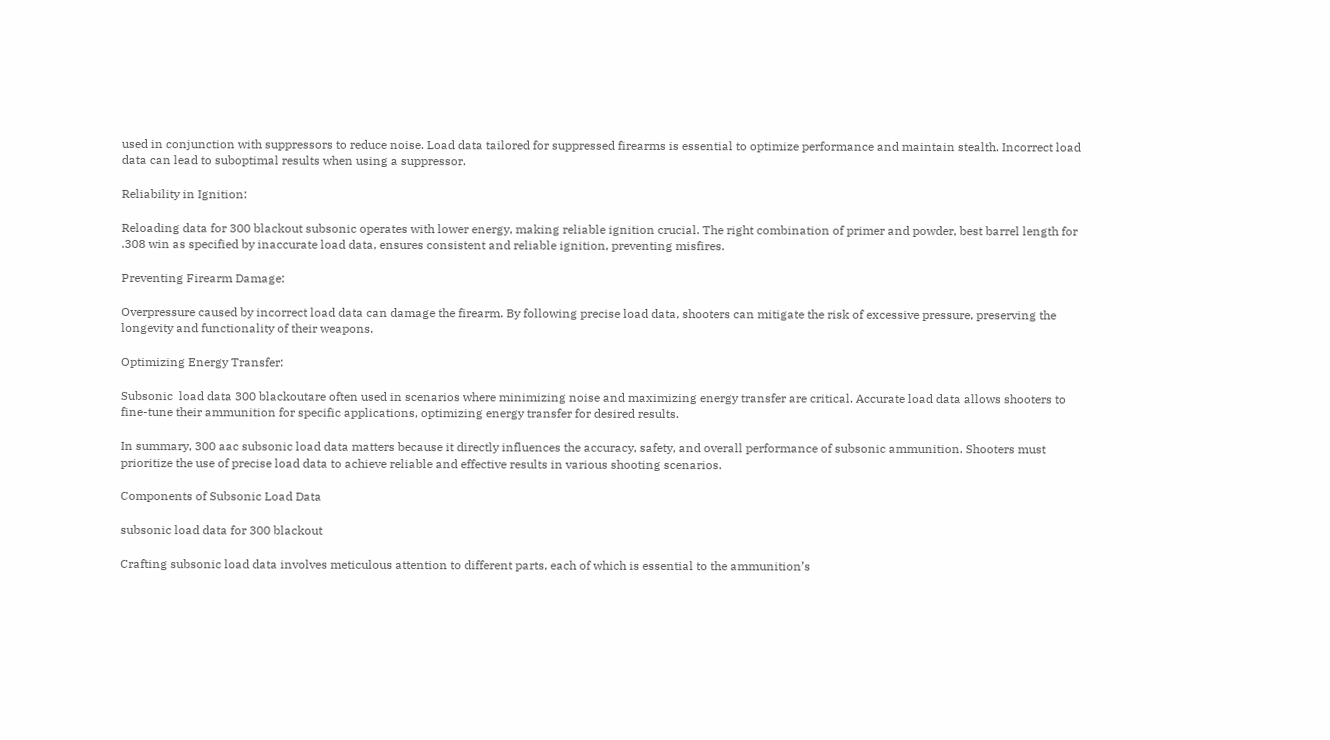used in conjunction with suppressors to reduce noise. Load data tailored for suppressed firearms is essential to optimize performance and maintain stealth. Incorrect load data can lead to suboptimal results when using a suppressor.

Reliability in Ignition:

Reloading data for 300 blackout subsonic operates with lower energy, making reliable ignition crucial. The right combination of primer and powder, best barrel length for .308 win as specified by inaccurate load data, ensures consistent and reliable ignition, preventing misfires.

Preventing Firearm Damage:

Overpressure caused by incorrect load data can damage the firearm. By following precise load data, shooters can mitigate the risk of excessive pressure, preserving the longevity and functionality of their weapons.

Optimizing Energy Transfer:

Subsonic  load data 300 blackoutare often used in scenarios where minimizing noise and maximizing energy transfer are critical. Accurate load data allows shooters to fine-tune their ammunition for specific applications, optimizing energy transfer for desired results.

In summary, 300 aac subsonic load data matters because it directly influences the accuracy, safety, and overall performance of subsonic ammunition. Shooters must prioritize the use of precise load data to achieve reliable and effective results in various shooting scenarios.

Components of Subsonic Load Data

subsonic load data for 300 blackout

Crafting subsonic load data involves meticulous attention to different parts, each of which is essential to the ammunition’s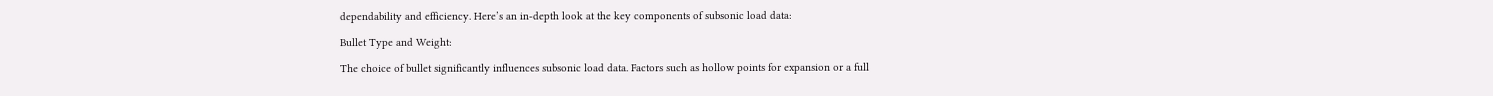dependability and efficiency. Here’s an in-depth look at the key components of subsonic load data:

Bullet Type and Weight:

The choice of bullet significantly influences subsonic load data. Factors such as hollow points for expansion or a full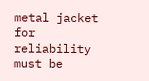metal jacket for reliability must be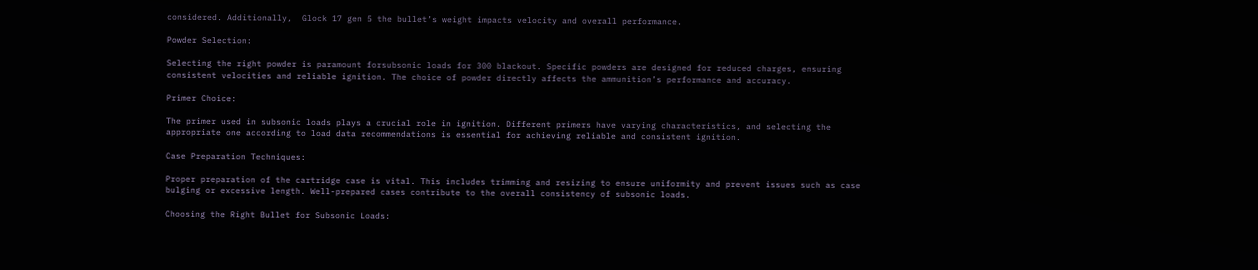considered. Additionally,  Glock 17 gen 5 the bullet’s weight impacts velocity and overall performance.

Powder Selection:

Selecting the right powder is paramount forsubsonic loads for 300 blackout. Specific powders are designed for reduced charges, ensuring consistent velocities and reliable ignition. The choice of powder directly affects the ammunition’s performance and accuracy.

Primer Choice:

The primer used in subsonic loads plays a crucial role in ignition. Different primers have varying characteristics, and selecting the appropriate one according to load data recommendations is essential for achieving reliable and consistent ignition.

Case Preparation Techniques:

Proper preparation of the cartridge case is vital. This includes trimming and resizing to ensure uniformity and prevent issues such as case bulging or excessive length. Well-prepared cases contribute to the overall consistency of subsonic loads.

Choosing the Right Bullet for Subsonic Loads: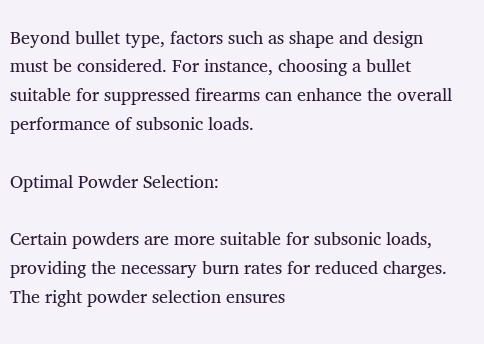Beyond bullet type, factors such as shape and design must be considered. For instance, choosing a bullet suitable for suppressed firearms can enhance the overall performance of subsonic loads.

Optimal Powder Selection:

Certain powders are more suitable for subsonic loads, providing the necessary burn rates for reduced charges. The right powder selection ensures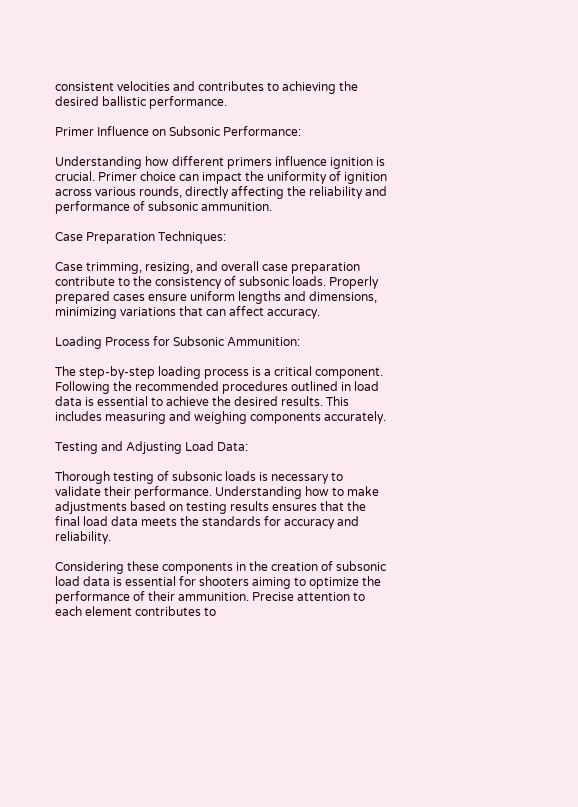consistent velocities and contributes to achieving the desired ballistic performance.

Primer Influence on Subsonic Performance:

Understanding how different primers influence ignition is crucial. Primer choice can impact the uniformity of ignition across various rounds, directly affecting the reliability and performance of subsonic ammunition.

Case Preparation Techniques:

Case trimming, resizing, and overall case preparation contribute to the consistency of subsonic loads. Properly prepared cases ensure uniform lengths and dimensions, minimizing variations that can affect accuracy.

Loading Process for Subsonic Ammunition:

The step-by-step loading process is a critical component. Following the recommended procedures outlined in load data is essential to achieve the desired results. This includes measuring and weighing components accurately.

Testing and Adjusting Load Data:

Thorough testing of subsonic loads is necessary to validate their performance. Understanding how to make adjustments based on testing results ensures that the final load data meets the standards for accuracy and reliability.

Considering these components in the creation of subsonic load data is essential for shooters aiming to optimize the performance of their ammunition. Precise attention to each element contributes to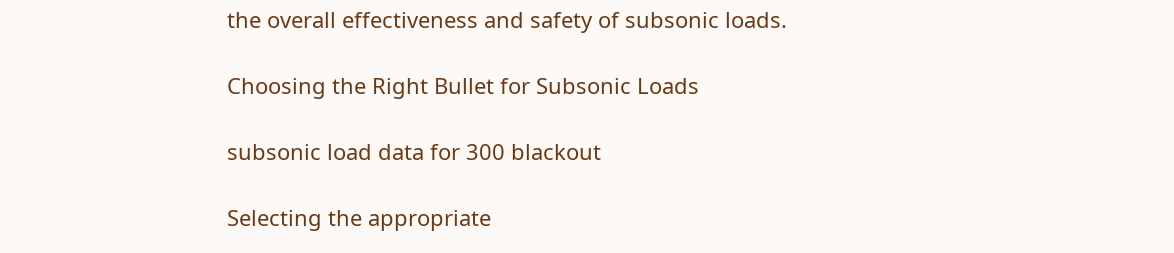the overall effectiveness and safety of subsonic loads.

Choosing the Right Bullet for Subsonic Loads

subsonic load data for 300 blackout

Selecting the appropriate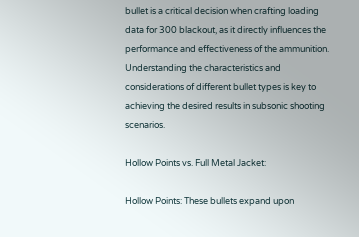bullet is a critical decision when crafting loading data for 300 blackout, as it directly influences the performance and effectiveness of the ammunition. Understanding the characteristics and considerations of different bullet types is key to achieving the desired results in subsonic shooting scenarios.

Hollow Points vs. Full Metal Jacket:

Hollow Points: These bullets expand upon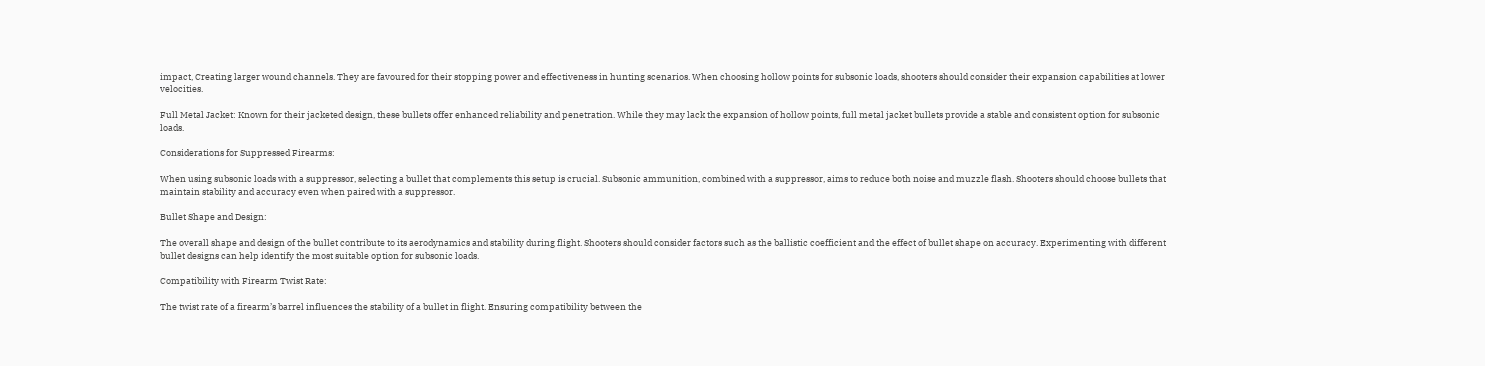impact, Creating larger wound channels. They are favoured for their stopping power and effectiveness in hunting scenarios. When choosing hollow points for subsonic loads, shooters should consider their expansion capabilities at lower velocities.

Full Metal Jacket: Known for their jacketed design, these bullets offer enhanced reliability and penetration. While they may lack the expansion of hollow points, full metal jacket bullets provide a stable and consistent option for subsonic loads.

Considerations for Suppressed Firearms:

When using subsonic loads with a suppressor, selecting a bullet that complements this setup is crucial. Subsonic ammunition, combined with a suppressor, aims to reduce both noise and muzzle flash. Shooters should choose bullets that maintain stability and accuracy even when paired with a suppressor.

Bullet Shape and Design:

The overall shape and design of the bullet contribute to its aerodynamics and stability during flight. Shooters should consider factors such as the ballistic coefficient and the effect of bullet shape on accuracy. Experimenting with different bullet designs can help identify the most suitable option for subsonic loads.

Compatibility with Firearm Twist Rate:

The twist rate of a firearm’s barrel influences the stability of a bullet in flight. Ensuring compatibility between the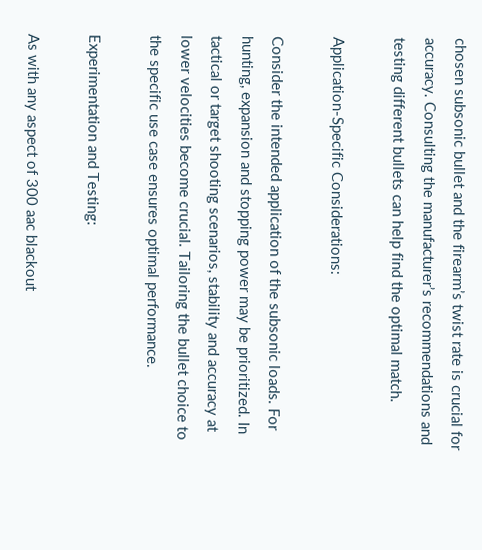chosen subsonic bullet and the firearm’s twist rate is crucial for accuracy. Consulting the manufacturer’s recommendations and testing different bullets can help find the optimal match.

Application-Specific Considerations:

Consider the intended application of the subsonic loads. For hunting, expansion and stopping power may be prioritized. In tactical or target shooting scenarios, stability and accuracy at lower velocities become crucial. Tailoring the bullet choice to the specific use case ensures optimal performance.

Experimentation and Testing:

As with any aspect of 300 aac blackout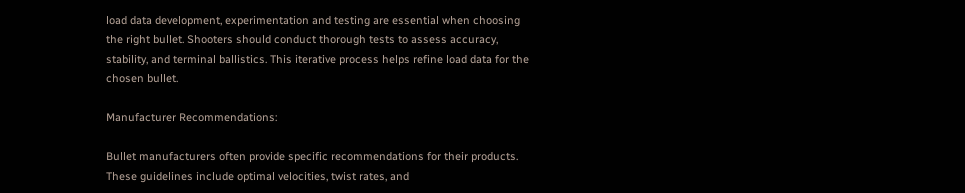load data development, experimentation and testing are essential when choosing the right bullet. Shooters should conduct thorough tests to assess accuracy, stability, and terminal ballistics. This iterative process helps refine load data for the chosen bullet.

Manufacturer Recommendations:

Bullet manufacturers often provide specific recommendations for their products. These guidelines include optimal velocities, twist rates, and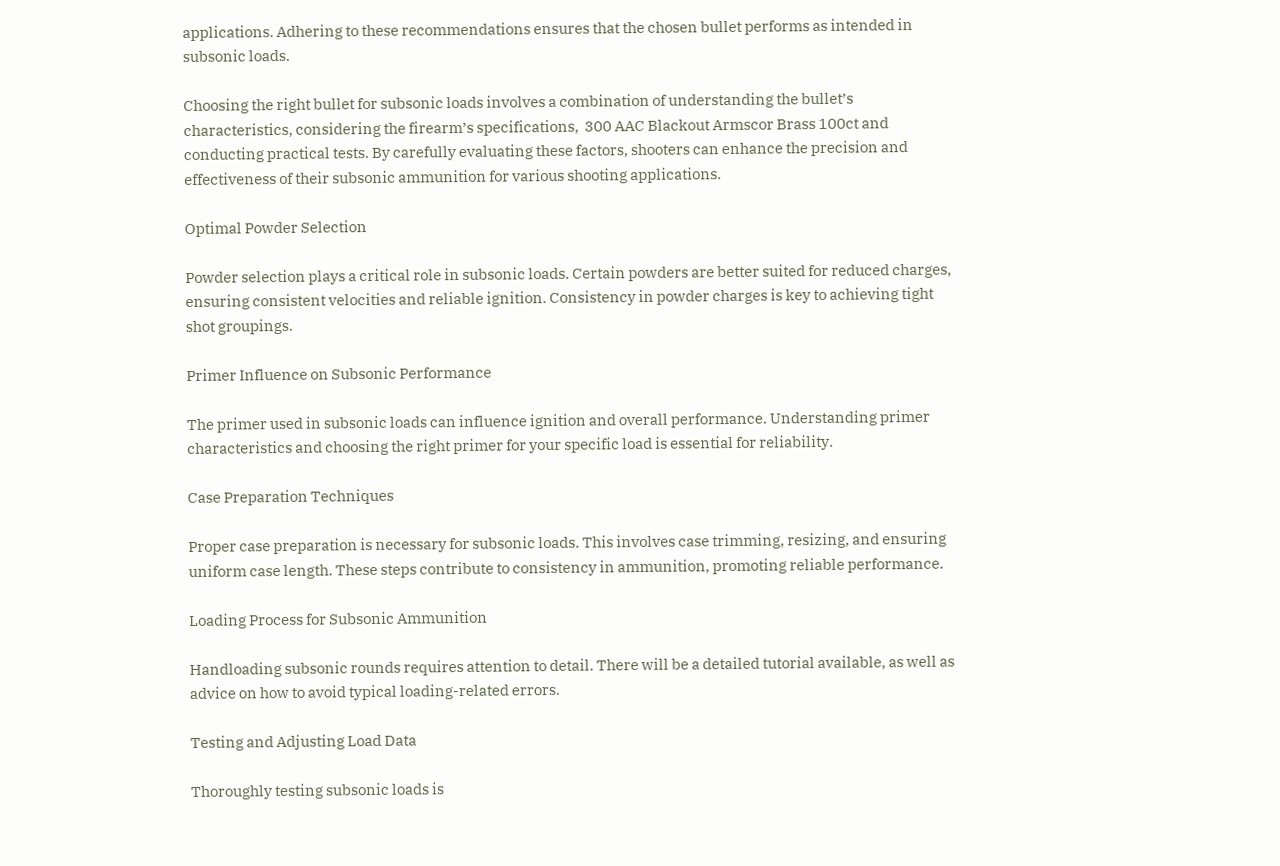applications. Adhering to these recommendations ensures that the chosen bullet performs as intended in subsonic loads.

Choosing the right bullet for subsonic loads involves a combination of understanding the bullet’s characteristics, considering the firearm’s specifications,  300 AAC Blackout Armscor Brass 100ct and conducting practical tests. By carefully evaluating these factors, shooters can enhance the precision and effectiveness of their subsonic ammunition for various shooting applications.

Optimal Powder Selection

Powder selection plays a critical role in subsonic loads. Certain powders are better suited for reduced charges, ensuring consistent velocities and reliable ignition. Consistency in powder charges is key to achieving tight shot groupings.

Primer Influence on Subsonic Performance

The primer used in subsonic loads can influence ignition and overall performance. Understanding primer characteristics and choosing the right primer for your specific load is essential for reliability.

Case Preparation Techniques

Proper case preparation is necessary for subsonic loads. This involves case trimming, resizing, and ensuring uniform case length. These steps contribute to consistency in ammunition, promoting reliable performance.

Loading Process for Subsonic Ammunition

Handloading subsonic rounds requires attention to detail. There will be a detailed tutorial available, as well as advice on how to avoid typical loading-related errors.

Testing and Adjusting Load Data

Thoroughly testing subsonic loads is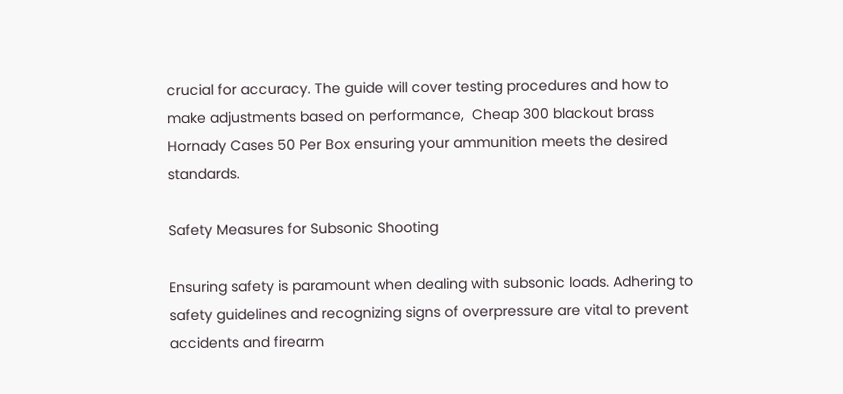crucial for accuracy. The guide will cover testing procedures and how to make adjustments based on performance,  Cheap 300 blackout brass Hornady Cases 50 Per Box ensuring your ammunition meets the desired standards.

Safety Measures for Subsonic Shooting

Ensuring safety is paramount when dealing with subsonic loads. Adhering to safety guidelines and recognizing signs of overpressure are vital to prevent accidents and firearm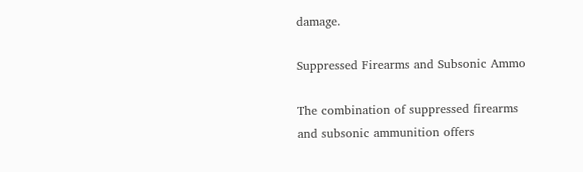damage.

Suppressed Firearms and Subsonic Ammo

The combination of suppressed firearms and subsonic ammunition offers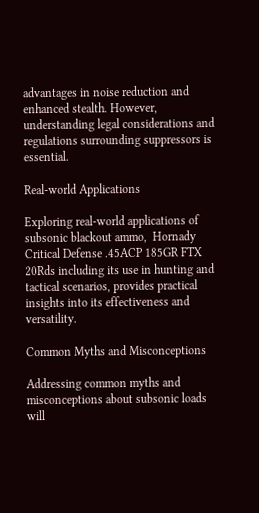advantages in noise reduction and enhanced stealth. However, understanding legal considerations and regulations surrounding suppressors is essential.

Real-world Applications

Exploring real-world applications of subsonic blackout ammo,  Hornady Critical Defense .45ACP 185GR FTX 20Rds including its use in hunting and tactical scenarios, provides practical insights into its effectiveness and versatility.

Common Myths and Misconceptions

Addressing common myths and misconceptions about subsonic loads will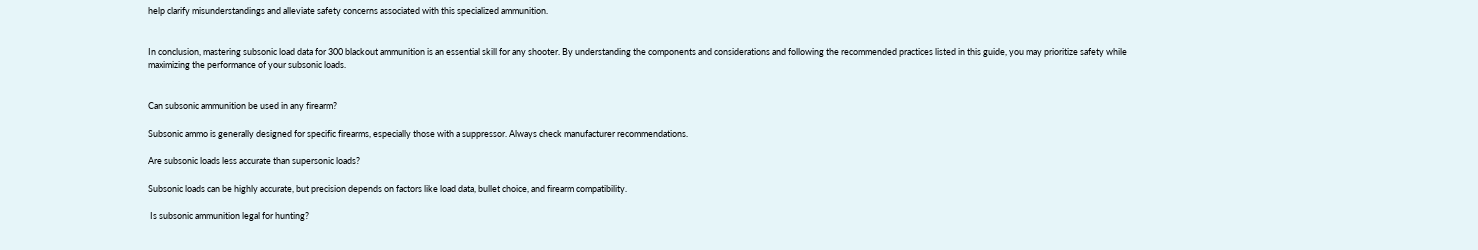help clarify misunderstandings and alleviate safety concerns associated with this specialized ammunition.


In conclusion, mastering subsonic load data for 300 blackout ammunition is an essential skill for any shooter. By understanding the components and considerations and following the recommended practices listed in this guide, you may prioritize safety while maximizing the performance of your subsonic loads.


Can subsonic ammunition be used in any firearm?

Subsonic ammo is generally designed for specific firearms, especially those with a suppressor. Always check manufacturer recommendations.

Are subsonic loads less accurate than supersonic loads?

Subsonic loads can be highly accurate, but precision depends on factors like load data, bullet choice, and firearm compatibility.

 Is subsonic ammunition legal for hunting?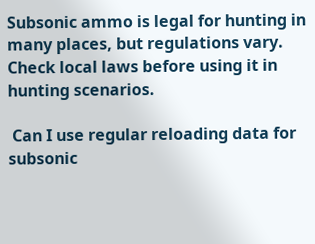Subsonic ammo is legal for hunting in many places, but regulations vary. Check local laws before using it in hunting scenarios.

 Can I use regular reloading data for subsonic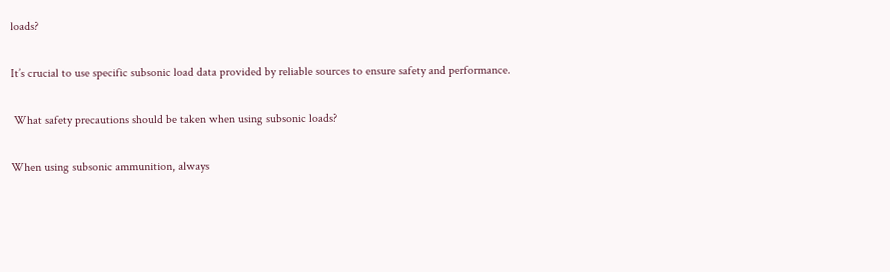loads?

It’s crucial to use specific subsonic load data provided by reliable sources to ensure safety and performance.

 What safety precautions should be taken when using subsonic loads?

When using subsonic ammunition, always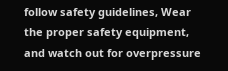follow safety guidelines, Wear the proper safety equipment, and watch out for overpressure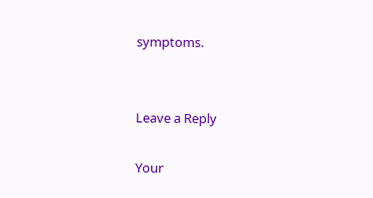symptoms.


Leave a Reply

Your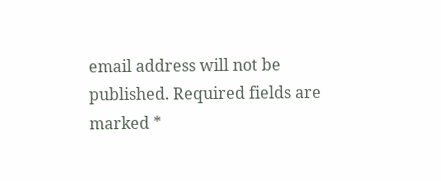email address will not be published. Required fields are marked *